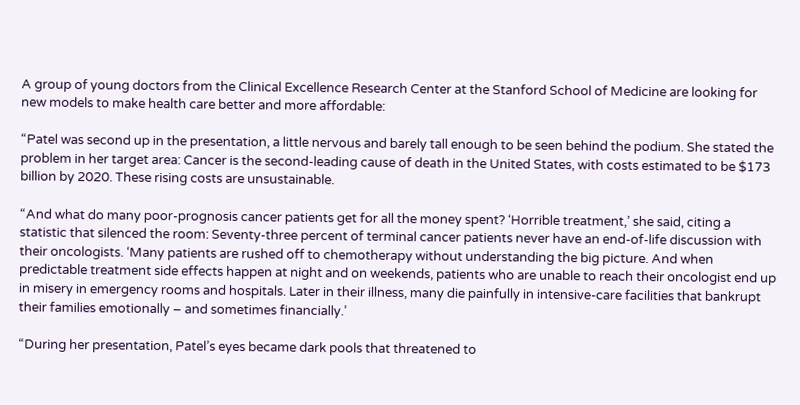A group of young doctors from the Clinical Excellence Research Center at the Stanford School of Medicine are looking for new models to make health care better and more affordable:

“Patel was second up in the presentation, a little nervous and barely tall enough to be seen behind the podium. She stated the problem in her target area: Cancer is the second-leading cause of death in the United States, with costs estimated to be $173 billion by 2020. These rising costs are unsustainable.

“And what do many poor-prognosis cancer patients get for all the money spent? ‘Horrible treatment,’ she said, citing a statistic that silenced the room: Seventy-three percent of terminal cancer patients never have an end-of-life discussion with their oncologists. ‘Many patients are rushed off to chemotherapy without understanding the big picture. And when predictable treatment side effects happen at night and on weekends, patients who are unable to reach their oncologist end up in misery in emergency rooms and hospitals. Later in their illness, many die painfully in intensive-care facilities that bankrupt their families emotionally – and sometimes financially.’

“During her presentation, Patel’s eyes became dark pools that threatened to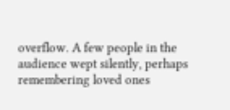overflow. A few people in the audience wept silently, perhaps remembering loved ones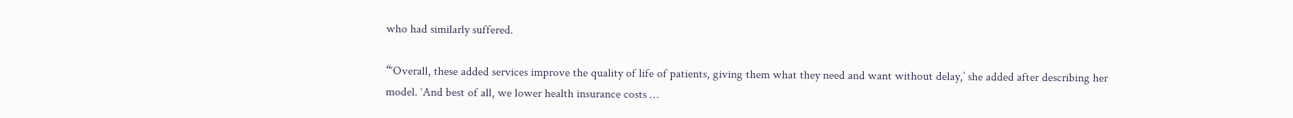who had similarly suffered.

“‘Overall, these added services improve the quality of life of patients, giving them what they need and want without delay,’ she added after describing her model. ‘And best of all, we lower health insurance costs …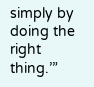simply by doing the right thing.’”